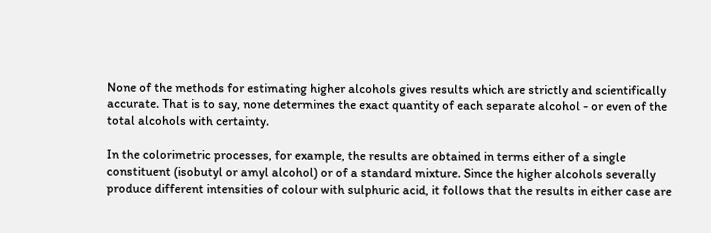None of the methods for estimating higher alcohols gives results which are strictly and scientifically accurate. That is to say, none determines the exact quantity of each separate alcohol - or even of the total alcohols with certainty.

In the colorimetric processes, for example, the results are obtained in terms either of a single constituent (isobutyl or amyl alcohol) or of a standard mixture. Since the higher alcohols severally produce different intensities of colour with sulphuric acid, it follows that the results in either case are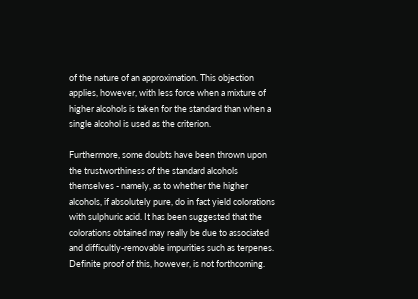of the nature of an approximation. This objection applies, however, with less force when a mixture of higher alcohols is taken for the standard than when a single alcohol is used as the criterion.

Furthermore, some doubts have been thrown upon the trustworthiness of the standard alcohols themselves - namely, as to whether the higher alcohols, if absolutely pure, do in fact yield colorations with sulphuric acid. It has been suggested that the colorations obtained may really be due to associated and difficultly-removable impurities such as terpenes. Definite proof of this, however, is not forthcoming.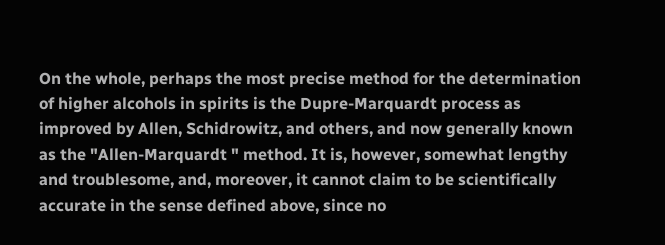On the whole, perhaps the most precise method for the determination of higher alcohols in spirits is the Dupre-Marquardt process as improved by Allen, Schidrowitz, and others, and now generally known as the "Allen-Marquardt " method. It is, however, somewhat lengthy and troublesome, and, moreover, it cannot claim to be scientifically accurate in the sense defined above, since no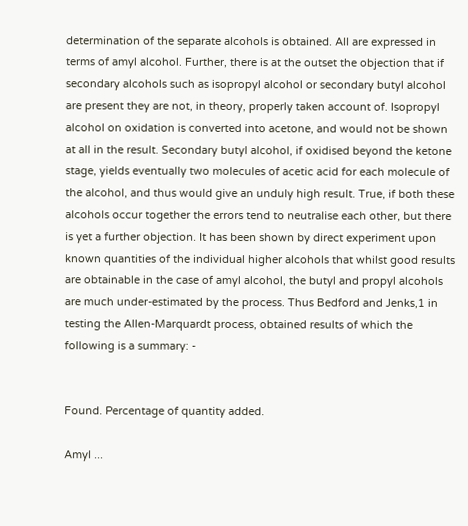determination of the separate alcohols is obtained. All are expressed in terms of amyl alcohol. Further, there is at the outset the objection that if secondary alcohols such as isopropyl alcohol or secondary butyl alcohol are present they are not, in theory, properly taken account of. Isopropyl alcohol on oxidation is converted into acetone, and would not be shown at all in the result. Secondary butyl alcohol, if oxidised beyond the ketone stage, yields eventually two molecules of acetic acid for each molecule of the alcohol, and thus would give an unduly high result. True, if both these alcohols occur together the errors tend to neutralise each other, but there is yet a further objection. It has been shown by direct experiment upon known quantities of the individual higher alcohols that whilst good results are obtainable in the case of amyl alcohol, the butyl and propyl alcohols are much under-estimated by the process. Thus Bedford and Jenks,1 in testing the Allen-Marquardt process, obtained results of which the following is a summary: -


Found. Percentage of quantity added.

Amyl ...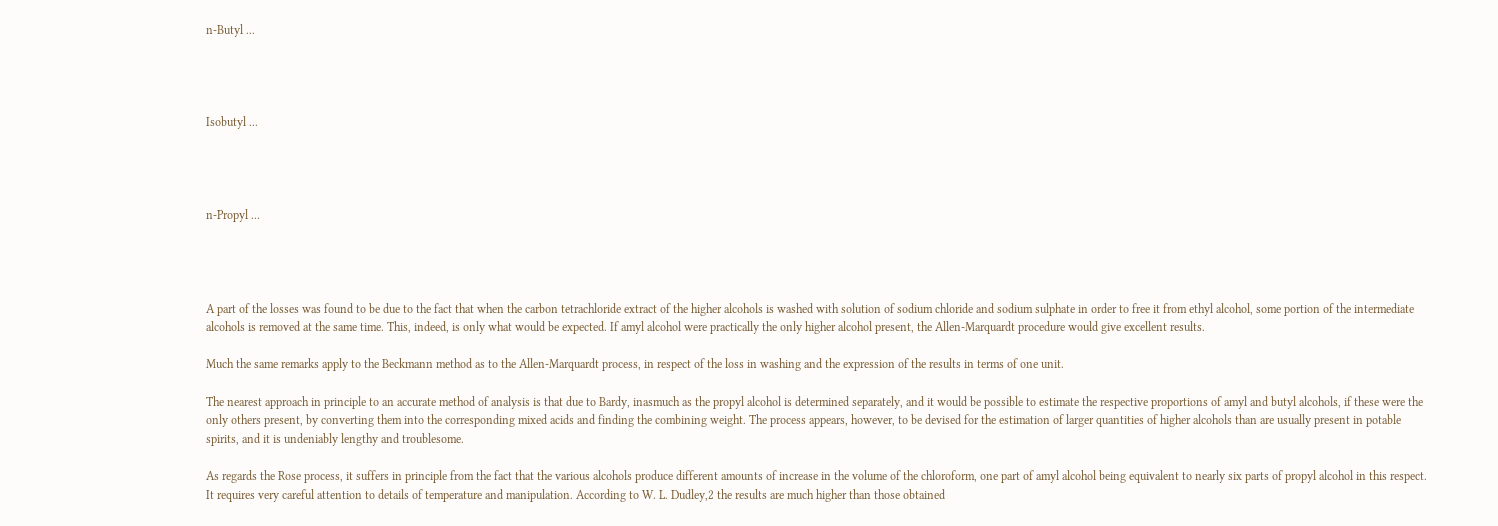n-Butyl ...




Isobutyl ...




n-Propyl ...




A part of the losses was found to be due to the fact that when the carbon tetrachloride extract of the higher alcohols is washed with solution of sodium chloride and sodium sulphate in order to free it from ethyl alcohol, some portion of the intermediate alcohols is removed at the same time. This, indeed, is only what would be expected. If amyl alcohol were practically the only higher alcohol present, the Allen-Marquardt procedure would give excellent results.

Much the same remarks apply to the Beckmann method as to the Allen-Marquardt process, in respect of the loss in washing and the expression of the results in terms of one unit.

The nearest approach in principle to an accurate method of analysis is that due to Bardy, inasmuch as the propyl alcohol is determined separately, and it would be possible to estimate the respective proportions of amyl and butyl alcohols, if these were the only others present, by converting them into the corresponding mixed acids and finding the combining weight. The process appears, however, to be devised for the estimation of larger quantities of higher alcohols than are usually present in potable spirits, and it is undeniably lengthy and troublesome.

As regards the Rose process, it suffers in principle from the fact that the various alcohols produce different amounts of increase in the volume of the chloroform, one part of amyl alcohol being equivalent to nearly six parts of propyl alcohol in this respect. It requires very careful attention to details of temperature and manipulation. According to W. L. Dudley,2 the results are much higher than those obtained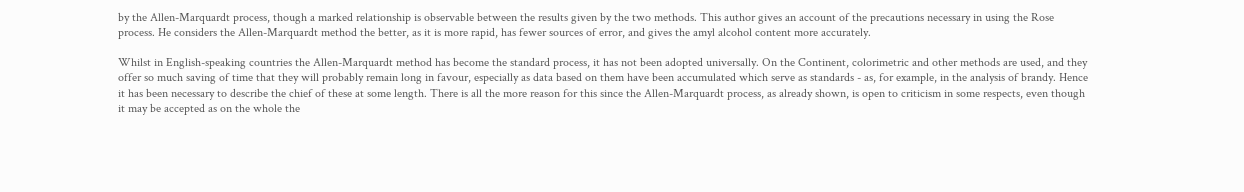by the Allen-Marquardt process, though a marked relationship is observable between the results given by the two methods. This author gives an account of the precautions necessary in using the Rose process. He considers the Allen-Marquardt method the better, as it is more rapid, has fewer sources of error, and gives the amyl alcohol content more accurately.

Whilst in English-speaking countries the Allen-Marquardt method has become the standard process, it has not been adopted universally. On the Continent, colorimetric and other methods are used, and they offer so much saving of time that they will probably remain long in favour, especially as data based on them have been accumulated which serve as standards - as, for example, in the analysis of brandy. Hence it has been necessary to describe the chief of these at some length. There is all the more reason for this since the Allen-Marquardt process, as already shown, is open to criticism in some respects, even though it may be accepted as on the whole the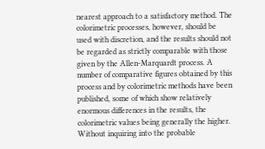nearest approach to a satisfactory method. The colorimetric processes, however, should be used with discretion, and the results should not be regarded as strictly comparable with those given by the Allen-Marquardt process. A number of comparative figures obtained by this process and by colorimetric methods have been published, some of which show relatively enormous differences in the results, the colorimetric values being generally the higher. Without inquiring into the probable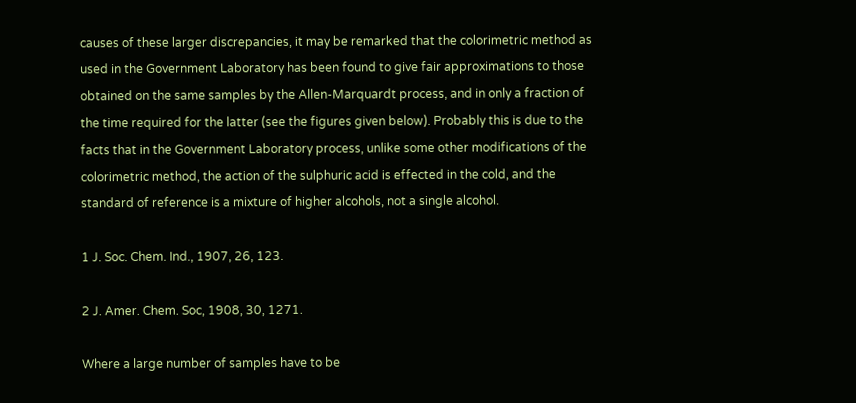causes of these larger discrepancies, it may be remarked that the colorimetric method as used in the Government Laboratory has been found to give fair approximations to those obtained on the same samples by the Allen-Marquardt process, and in only a fraction of the time required for the latter (see the figures given below). Probably this is due to the facts that in the Government Laboratory process, unlike some other modifications of the colorimetric method, the action of the sulphuric acid is effected in the cold, and the standard of reference is a mixture of higher alcohols, not a single alcohol.

1 J. Soc. Chem. Ind., 1907, 26, 123.

2 J. Amer. Chem. Soc, 1908, 30, 1271.

Where a large number of samples have to be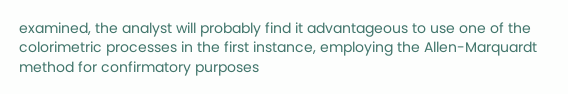examined, the analyst will probably find it advantageous to use one of the colorimetric processes in the first instance, employing the Allen-Marquardt method for confirmatory purposes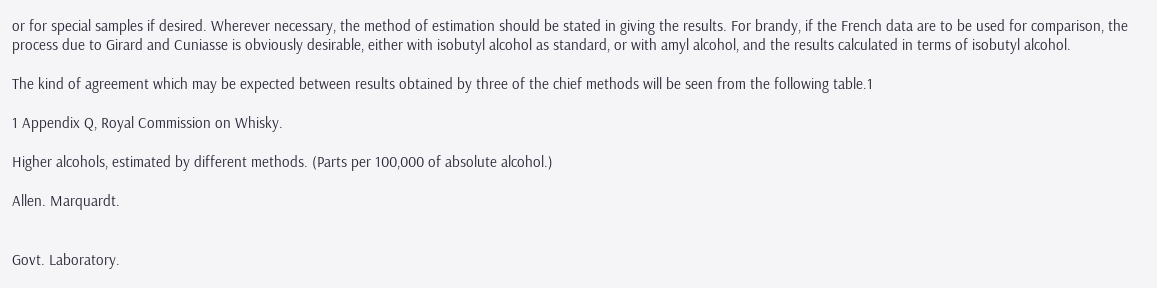or for special samples if desired. Wherever necessary, the method of estimation should be stated in giving the results. For brandy, if the French data are to be used for comparison, the process due to Girard and Cuniasse is obviously desirable, either with isobutyl alcohol as standard, or with amyl alcohol, and the results calculated in terms of isobutyl alcohol.

The kind of agreement which may be expected between results obtained by three of the chief methods will be seen from the following table.1

1 Appendix Q, Royal Commission on Whisky.

Higher alcohols, estimated by different methods. (Parts per 100,000 of absolute alcohol.)

Allen. Marquardt.


Govt. Laboratory.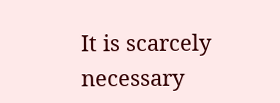It is scarcely necessary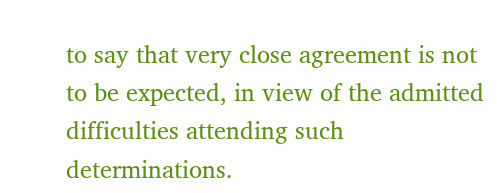to say that very close agreement is not to be expected, in view of the admitted difficulties attending such determinations.